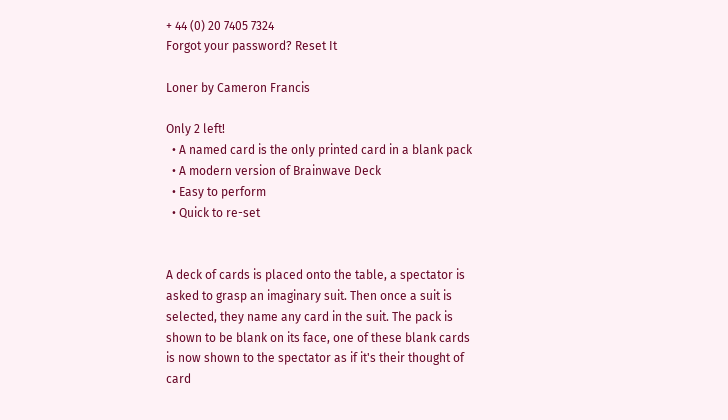+ 44 (0) 20 7405 7324
Forgot your password? Reset It

Loner by Cameron Francis

Only 2 left!
  • A named card is the only printed card in a blank pack
  • A modern version of Brainwave Deck
  • Easy to perform
  • Quick to re-set


A deck of cards is placed onto the table, a spectator is asked to grasp an imaginary suit. Then once a suit is selected, they name any card in the suit. The pack is shown to be blank on its face, one of these blank cards is now shown to the spectator as if it's their thought of card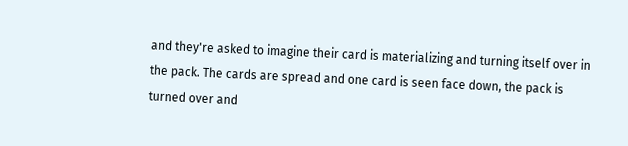and they're asked to imagine their card is materializing and turning itself over in the pack. The cards are spread and one card is seen face down, the pack is turned over and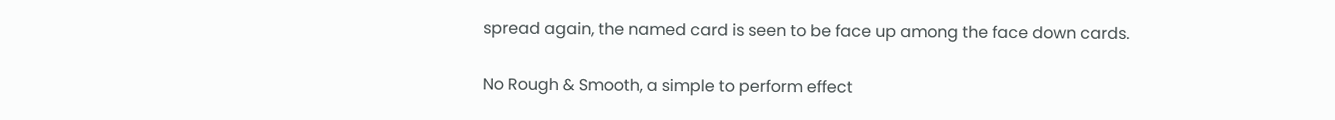spread again, the named card is seen to be face up among the face down cards.

No Rough & Smooth, a simple to perform effect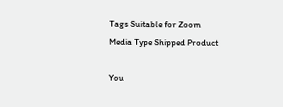Tags Suitable for Zoom
Media Type Shipped Product

You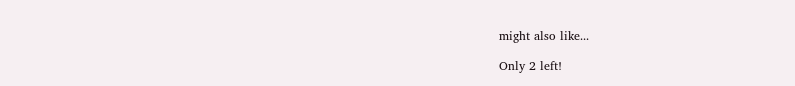might also like...

Only 2 left!